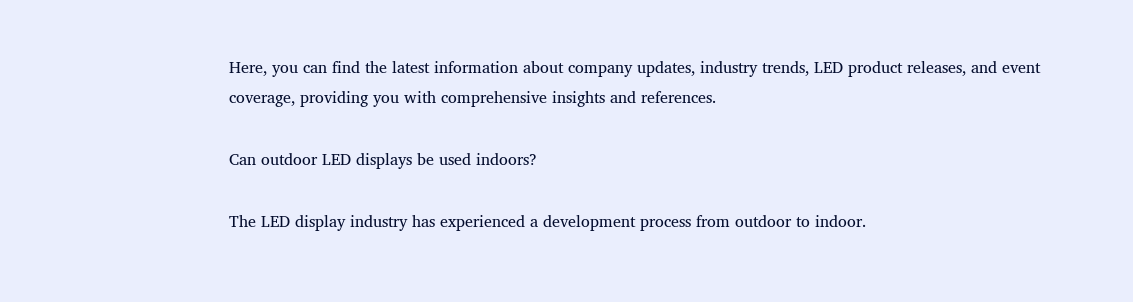Here, you can find the latest information about company updates, industry trends, LED product releases, and event coverage, providing you with comprehensive insights and references.

Can outdoor LED displays be used indoors?

The LED display industry has experienced a development process from outdoor to indoor.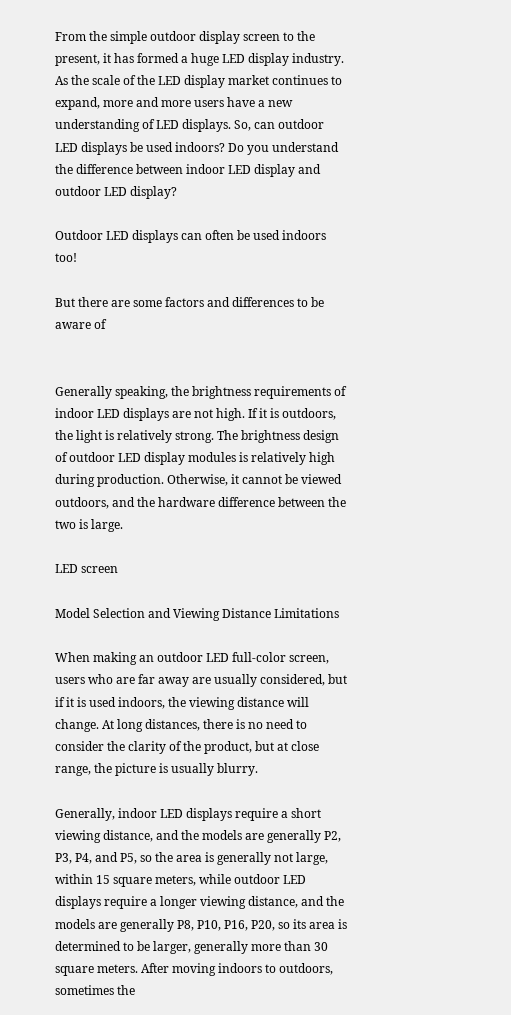From the simple outdoor display screen to the present, it has formed a huge LED display industry. As the scale of the LED display market continues to expand, more and more users have a new understanding of LED displays. So, can outdoor LED displays be used indoors? Do you understand the difference between indoor LED display and outdoor LED display?

Outdoor LED displays can often be used indoors too!

But there are some factors and differences to be aware of


Generally speaking, the brightness requirements of indoor LED displays are not high. If it is outdoors, the light is relatively strong. The brightness design of outdoor LED display modules is relatively high during production. Otherwise, it cannot be viewed outdoors, and the hardware difference between the two is large.

LED screen

Model Selection and Viewing Distance Limitations

When making an outdoor LED full-color screen, users who are far away are usually considered, but if it is used indoors, the viewing distance will change. At long distances, there is no need to consider the clarity of the product, but at close range, the picture is usually blurry.

Generally, indoor LED displays require a short viewing distance, and the models are generally P2, P3, P4, and P5, so the area is generally not large, within 15 square meters, while outdoor LED displays require a longer viewing distance, and the models are generally P8, P10, P16, P20, so its area is determined to be larger, generally more than 30 square meters. After moving indoors to outdoors, sometimes the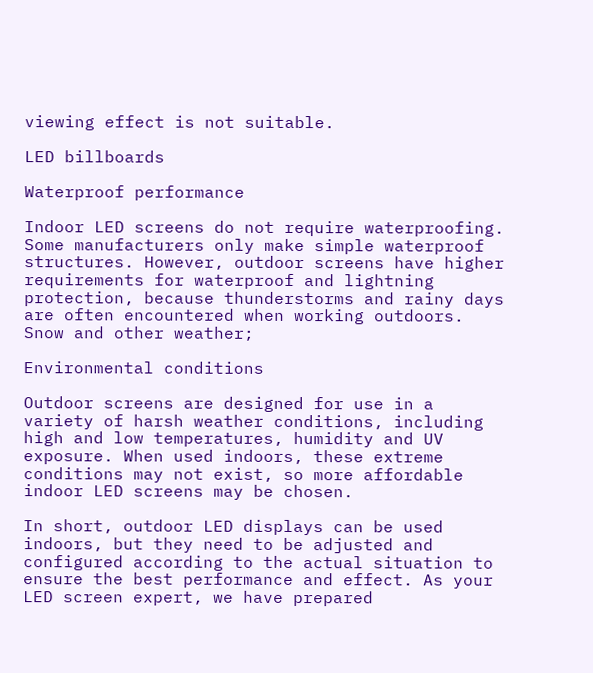viewing effect is not suitable.

LED billboards

Waterproof performance

Indoor LED screens do not require waterproofing. Some manufacturers only make simple waterproof structures. However, outdoor screens have higher requirements for waterproof and lightning protection, because thunderstorms and rainy days are often encountered when working outdoors. Snow and other weather;

Environmental conditions

Outdoor screens are designed for use in a variety of harsh weather conditions, including high and low temperatures, humidity and UV exposure. When used indoors, these extreme conditions may not exist, so more affordable indoor LED screens may be chosen.

In short, outdoor LED displays can be used indoors, but they need to be adjusted and configured according to the actual situation to ensure the best performance and effect. As your LED screen expert, we have prepared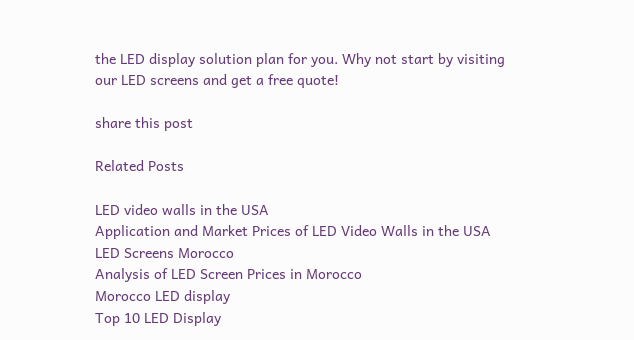the LED display solution plan for you. Why not start by visiting our LED screens and get a free quote!

share this post

Related Posts

LED video walls in the USA
Application and Market Prices of LED Video Walls in the USA
LED Screens Morocco
Analysis of LED Screen Prices in Morocco
Morocco LED display
Top 10 LED Display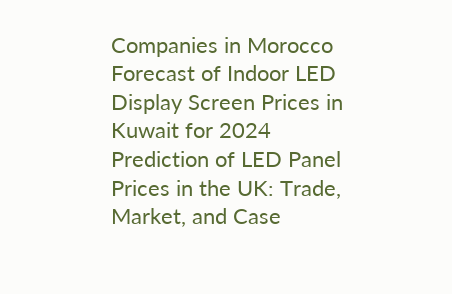Companies in Morocco
Forecast of Indoor LED Display Screen Prices in Kuwait for 2024
Prediction of LED Panel Prices in the UK: Trade, Market, and Case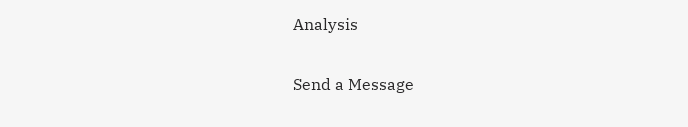Analysis

Send a Message